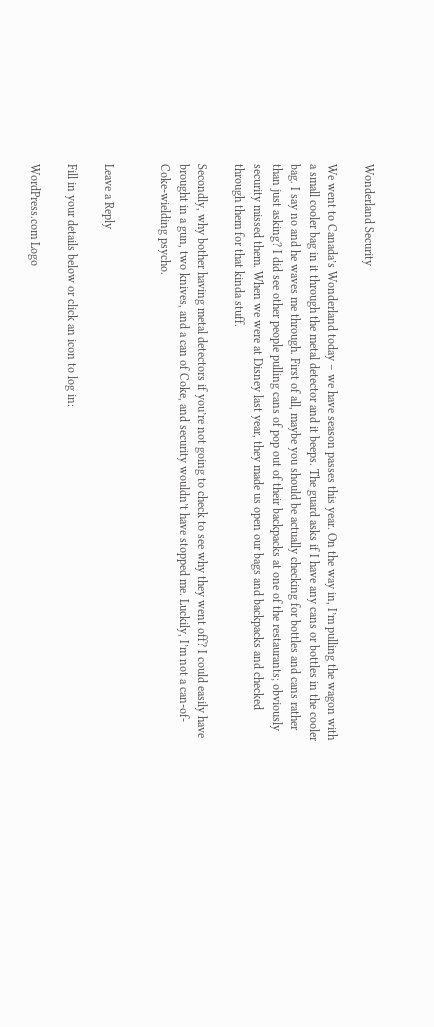Wonderland Security

We went to Canada’s Wonderland today – we have season passes this year. On the way in, I’m pulling the wagon with a small cooler bag in it through the metal detector and it beeps. The guard asks if I have any cans or bottles in the cooler bag. I say no and he waves me through. First of all, maybe you should be actually checking for bottles and cans rather than just asking? I did see other people pulling cans of pop out of their backpacks at one of the restaurants; obviously security missed them. When we were at Disney last year, they made us open our bags and backpacks and checked through them for that kinda stuff.

Secondly, why bother having metal detectors if you’re not going to check to see why they went off? I could easily have brought in a gun, two knives, and a can of Coke, and security wouldn’t have stopped me. Luckily, I’m not a can-of-Coke-wielding psycho.


Leave a Reply

Fill in your details below or click an icon to log in:

WordPress.com Logo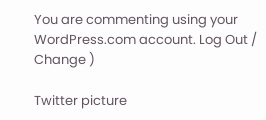You are commenting using your WordPress.com account. Log Out /  Change )

Twitter picture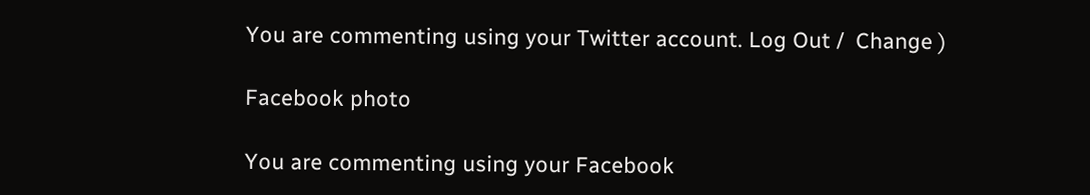You are commenting using your Twitter account. Log Out /  Change )

Facebook photo

You are commenting using your Facebook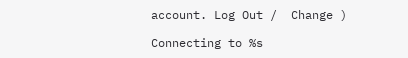account. Log Out /  Change )

Connecting to %s